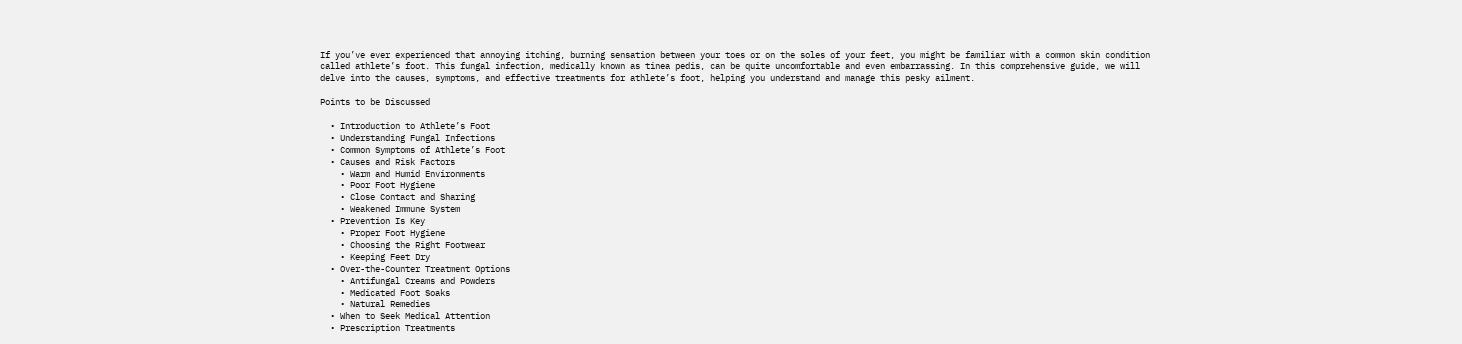If you’ve ever experienced that annoying itching, burning sensation between your toes or on the soles of your feet, you might be familiar with a common skin condition called athlete’s foot. This fungal infection, medically known as tinea pedis, can be quite uncomfortable and even embarrassing. In this comprehensive guide, we will delve into the causes, symptoms, and effective treatments for athlete’s foot, helping you understand and manage this pesky ailment.

Points to be Discussed

  • Introduction to Athlete’s Foot
  • Understanding Fungal Infections
  • Common Symptoms of Athlete’s Foot
  • Causes and Risk Factors
    • Warm and Humid Environments
    • Poor Foot Hygiene
    • Close Contact and Sharing
    • Weakened Immune System
  • Prevention Is Key
    • Proper Foot Hygiene
    • Choosing the Right Footwear
    • Keeping Feet Dry
  • Over-the-Counter Treatment Options
    • Antifungal Creams and Powders
    • Medicated Foot Soaks
    • Natural Remedies
  • When to Seek Medical Attention
  • Prescription Treatments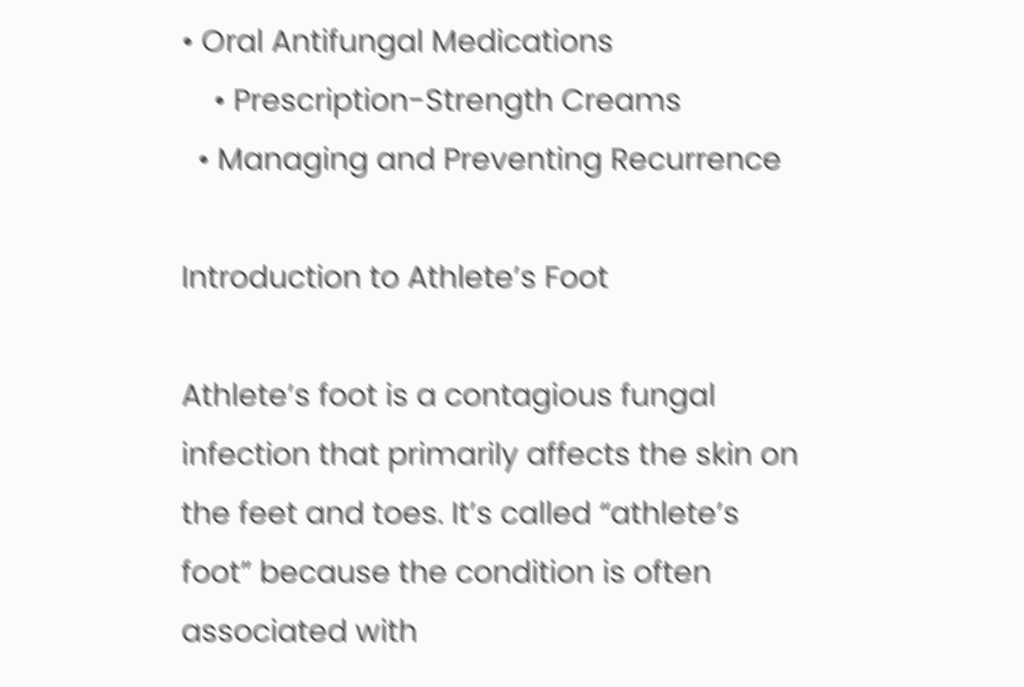• Oral Antifungal Medications
    • Prescription-Strength Creams
  • Managing and Preventing Recurrence

Introduction to Athlete’s Foot

Athlete’s foot is a contagious fungal infection that primarily affects the skin on the feet and toes. It’s called “athlete’s foot” because the condition is often associated with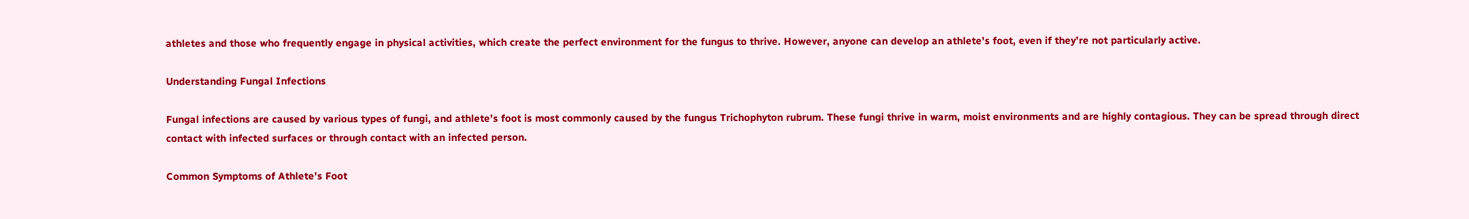athletes and those who frequently engage in physical activities, which create the perfect environment for the fungus to thrive. However, anyone can develop an athlete’s foot, even if they’re not particularly active.

Understanding Fungal Infections

Fungal infections are caused by various types of fungi, and athlete’s foot is most commonly caused by the fungus Trichophyton rubrum. These fungi thrive in warm, moist environments and are highly contagious. They can be spread through direct contact with infected surfaces or through contact with an infected person.

Common Symptoms of Athlete’s Foot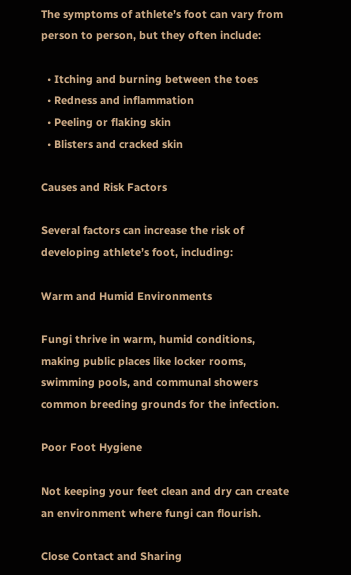The symptoms of athlete’s foot can vary from person to person, but they often include:

  • Itching and burning between the toes
  • Redness and inflammation
  • Peeling or flaking skin
  • Blisters and cracked skin

Causes and Risk Factors

Several factors can increase the risk of developing athlete’s foot, including:

Warm and Humid Environments

Fungi thrive in warm, humid conditions, making public places like locker rooms, swimming pools, and communal showers common breeding grounds for the infection.

Poor Foot Hygiene

Not keeping your feet clean and dry can create an environment where fungi can flourish.

Close Contact and Sharing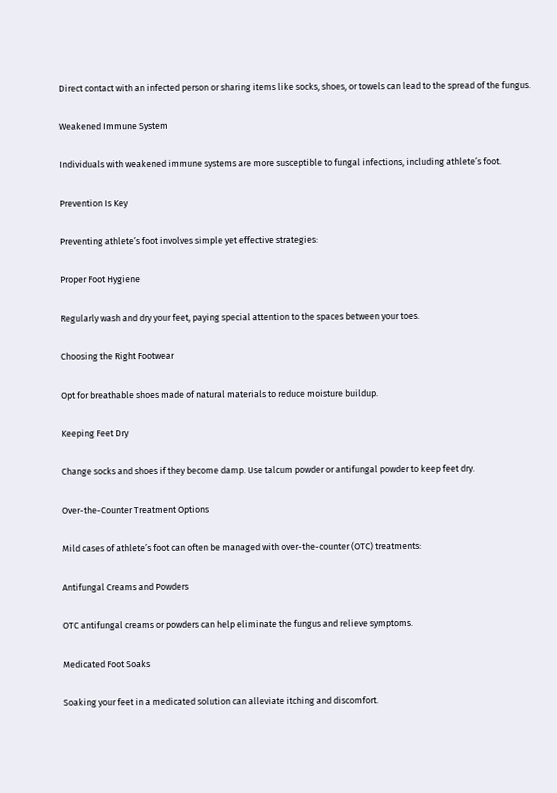Direct contact with an infected person or sharing items like socks, shoes, or towels can lead to the spread of the fungus.

Weakened Immune System

Individuals with weakened immune systems are more susceptible to fungal infections, including athlete’s foot.

Prevention Is Key

Preventing athlete’s foot involves simple yet effective strategies:

Proper Foot Hygiene

Regularly wash and dry your feet, paying special attention to the spaces between your toes.

Choosing the Right Footwear

Opt for breathable shoes made of natural materials to reduce moisture buildup.

Keeping Feet Dry

Change socks and shoes if they become damp. Use talcum powder or antifungal powder to keep feet dry.

Over-the-Counter Treatment Options

Mild cases of athlete’s foot can often be managed with over-the-counter (OTC) treatments:

Antifungal Creams and Powders

OTC antifungal creams or powders can help eliminate the fungus and relieve symptoms.

Medicated Foot Soaks

Soaking your feet in a medicated solution can alleviate itching and discomfort.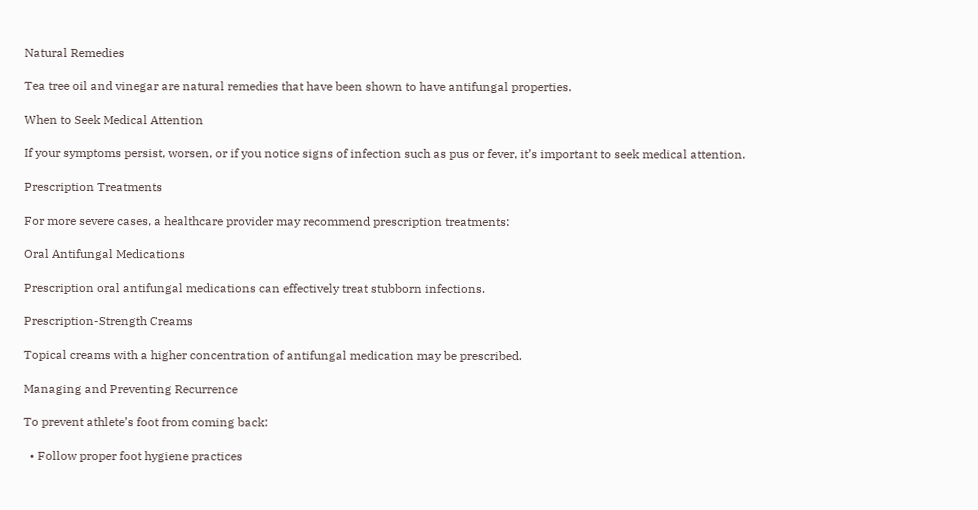Natural Remedies

Tea tree oil and vinegar are natural remedies that have been shown to have antifungal properties.

When to Seek Medical Attention

If your symptoms persist, worsen, or if you notice signs of infection such as pus or fever, it’s important to seek medical attention.

Prescription Treatments

For more severe cases, a healthcare provider may recommend prescription treatments:

Oral Antifungal Medications

Prescription oral antifungal medications can effectively treat stubborn infections.

Prescription-Strength Creams

Topical creams with a higher concentration of antifungal medication may be prescribed.

Managing and Preventing Recurrence

To prevent athlete’s foot from coming back:

  • Follow proper foot hygiene practices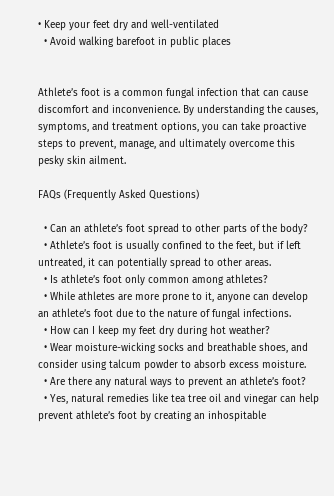• Keep your feet dry and well-ventilated
  • Avoid walking barefoot in public places


Athlete’s foot is a common fungal infection that can cause discomfort and inconvenience. By understanding the causes, symptoms, and treatment options, you can take proactive steps to prevent, manage, and ultimately overcome this pesky skin ailment.

FAQs (Frequently Asked Questions)

  • Can an athlete’s foot spread to other parts of the body?
  • Athlete’s foot is usually confined to the feet, but if left untreated, it can potentially spread to other areas.
  • Is athlete’s foot only common among athletes?
  • While athletes are more prone to it, anyone can develop an athlete’s foot due to the nature of fungal infections.
  • How can I keep my feet dry during hot weather?
  • Wear moisture-wicking socks and breathable shoes, and consider using talcum powder to absorb excess moisture.
  • Are there any natural ways to prevent an athlete’s foot?
  • Yes, natural remedies like tea tree oil and vinegar can help prevent athlete’s foot by creating an inhospitable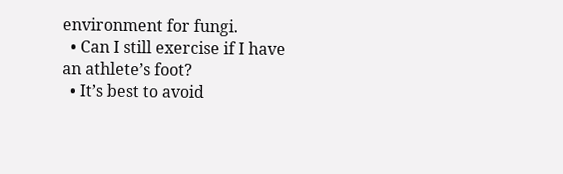environment for fungi.
  • Can I still exercise if I have an athlete’s foot?
  • It’s best to avoid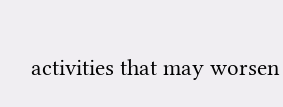activities that may worsen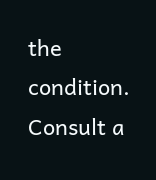the condition. Consult a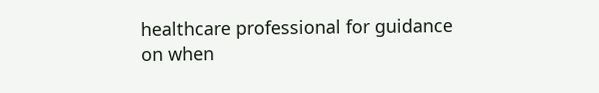healthcare professional for guidance on when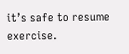it’s safe to resume exercise.